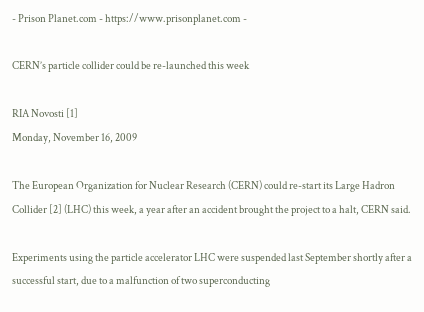- Prison Planet.com - https://www.prisonplanet.com -

CERN’s particle collider could be re-launched this week

RIA Novosti [1]
Monday, November 16, 2009

The European Organization for Nuclear Research (CERN) could re-start its Large Hadron Collider [2] (LHC) this week, a year after an accident brought the project to a halt, CERN said.

Experiments using the particle accelerator LHC were suspended last September shortly after a successful start, due to a malfunction of two superconducting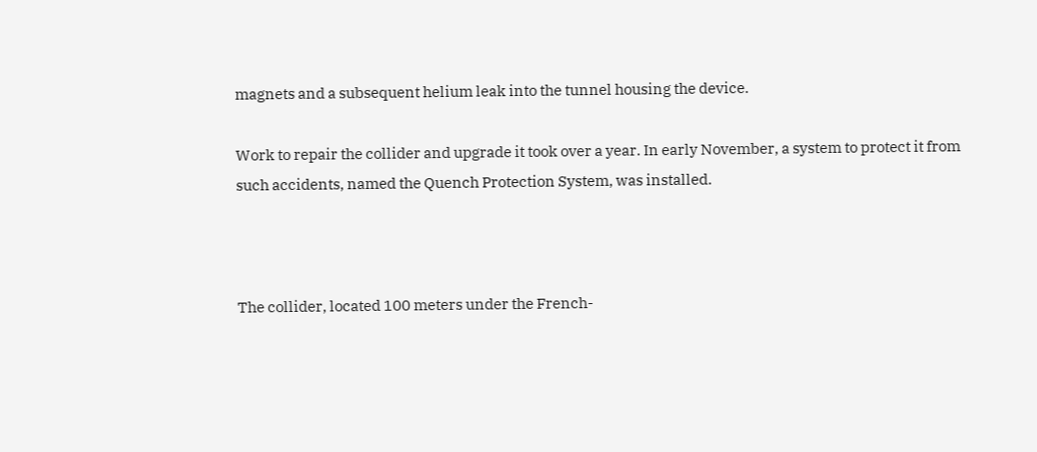magnets and a subsequent helium leak into the tunnel housing the device.

Work to repair the collider and upgrade it took over a year. In early November, a system to protect it from such accidents, named the Quench Protection System, was installed.



The collider, located 100 meters under the French-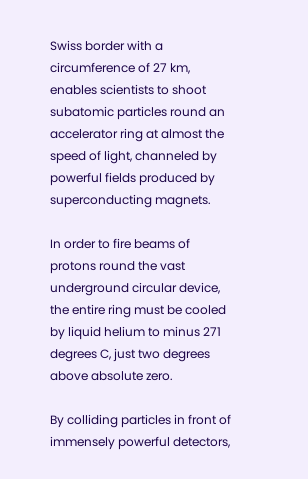Swiss border with a circumference of 27 km, enables scientists to shoot subatomic particles round an accelerator ring at almost the speed of light, channeled by powerful fields produced by superconducting magnets.

In order to fire beams of protons round the vast underground circular device, the entire ring must be cooled by liquid helium to minus 271 degrees C, just two degrees above absolute zero.

By colliding particles in front of immensely powerful detectors,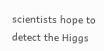scientists hope to detect the Higgs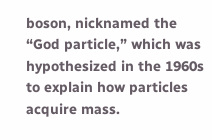boson, nicknamed the “God particle,” which was hypothesized in the 1960s to explain how particles acquire mass.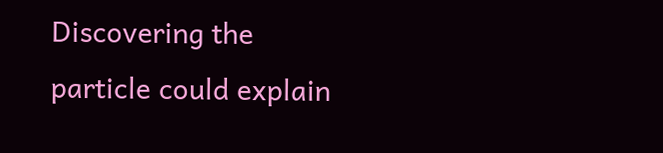Discovering the particle could explain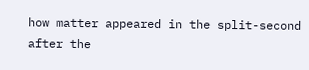how matter appeared in the split-second after the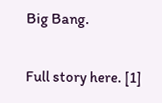Big Bang.

Full story here. [1]